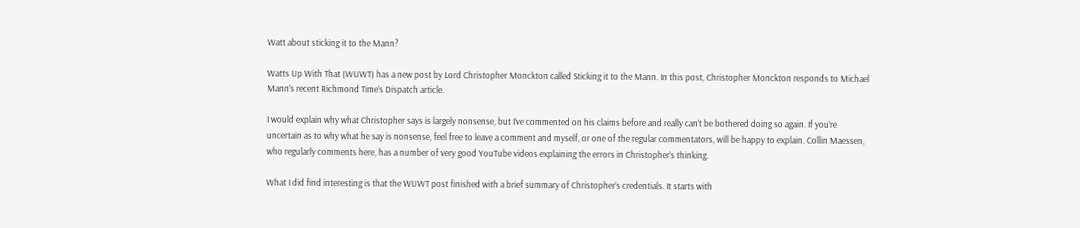Watt about sticking it to the Mann?

Watts Up With That (WUWT) has a new post by Lord Christopher Monckton called Sticking it to the Mann. In this post, Christopher Monckton responds to Michael Mann’s recent Richmond Time’s Dispatch article.

I would explain why what Christopher says is largely nonsense, but I’ve commented on his claims before and really can’t be bothered doing so again. If you’re uncertain as to why what he say is nonsense, feel free to leave a comment and myself, or one of the regular commentators, will be happy to explain. Collin Maessen, who regularly comments here, has a number of very good YouTube videos explaining the errors in Christopher’s thinking.

What I did find interesting is that the WUWT post finished with a brief summary of Christopher’s credentials. It starts with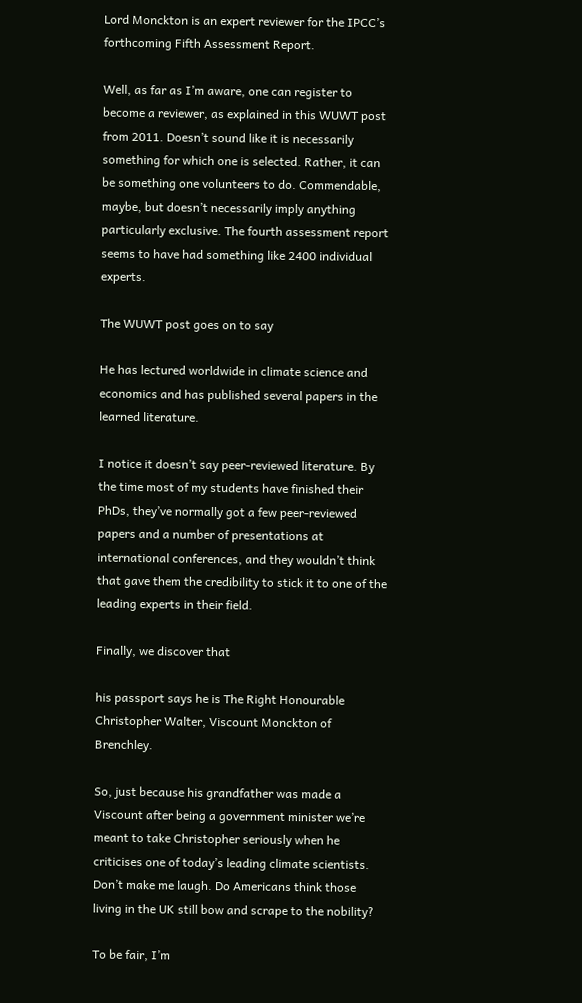Lord Monckton is an expert reviewer for the IPCC’s forthcoming Fifth Assessment Report.

Well, as far as I’m aware, one can register to become a reviewer, as explained in this WUWT post from 2011. Doesn’t sound like it is necessarily something for which one is selected. Rather, it can be something one volunteers to do. Commendable, maybe, but doesn’t necessarily imply anything particularly exclusive. The fourth assessment report seems to have had something like 2400 individual experts.

The WUWT post goes on to say

He has lectured worldwide in climate science and economics and has published several papers in the learned literature.

I notice it doesn’t say peer-reviewed literature. By the time most of my students have finished their PhDs, they’ve normally got a few peer-reviewed papers and a number of presentations at international conferences, and they wouldn’t think that gave them the credibility to stick it to one of the leading experts in their field.

Finally, we discover that

his passport says he is The Right Honourable Christopher Walter, Viscount Monckton of Brenchley.

So, just because his grandfather was made a Viscount after being a government minister we’re meant to take Christopher seriously when he criticises one of today’s leading climate scientists. Don’t make me laugh. Do Americans think those living in the UK still bow and scrape to the nobility?

To be fair, I’m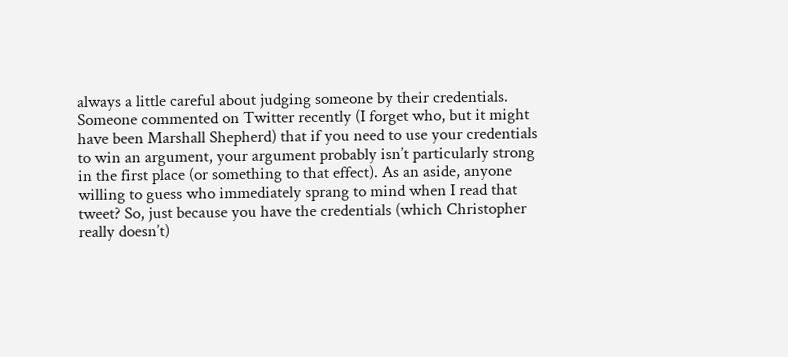always a little careful about judging someone by their credentials. Someone commented on Twitter recently (I forget who, but it might have been Marshall Shepherd) that if you need to use your credentials to win an argument, your argument probably isn’t particularly strong in the first place (or something to that effect). As an aside, anyone willing to guess who immediately sprang to mind when I read that tweet? So, just because you have the credentials (which Christopher really doesn’t)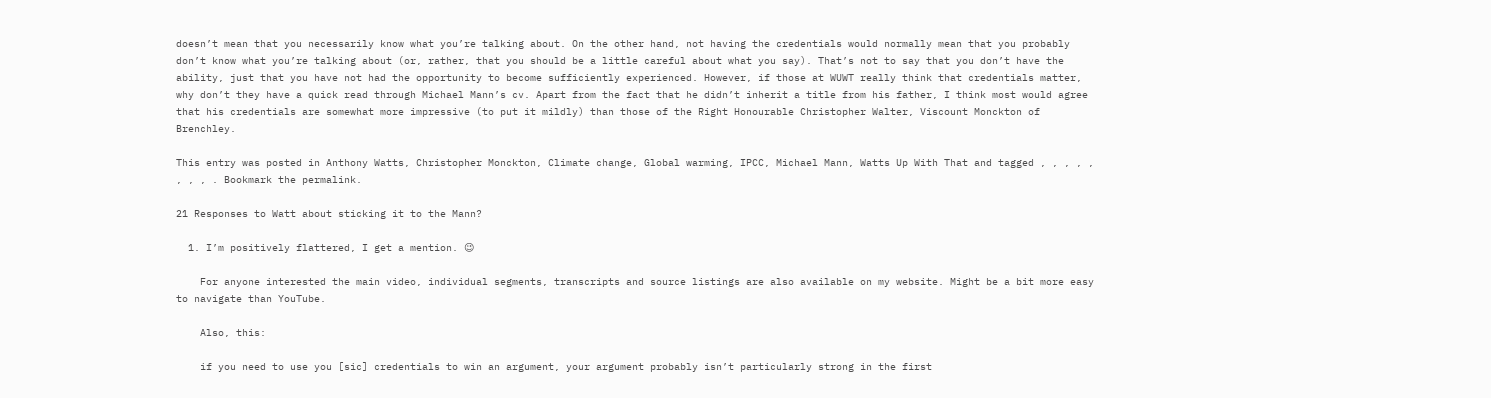doesn’t mean that you necessarily know what you’re talking about. On the other hand, not having the credentials would normally mean that you probably don’t know what you’re talking about (or, rather, that you should be a little careful about what you say). That’s not to say that you don’t have the ability, just that you have not had the opportunity to become sufficiently experienced. However, if those at WUWT really think that credentials matter, why don’t they have a quick read through Michael Mann’s cv. Apart from the fact that he didn’t inherit a title from his father, I think most would agree that his credentials are somewhat more impressive (to put it mildly) than those of the Right Honourable Christopher Walter, Viscount Monckton of Brenchley.

This entry was posted in Anthony Watts, Christopher Monckton, Climate change, Global warming, IPCC, Michael Mann, Watts Up With That and tagged , , , , , , , , . Bookmark the permalink.

21 Responses to Watt about sticking it to the Mann?

  1. I’m positively flattered, I get a mention. 😉

    For anyone interested the main video, individual segments, transcripts and source listings are also available on my website. Might be a bit more easy to navigate than YouTube.

    Also, this:

    if you need to use you [sic] credentials to win an argument, your argument probably isn’t particularly strong in the first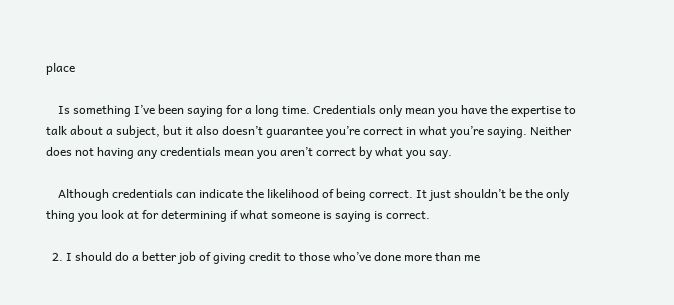place

    Is something I’ve been saying for a long time. Credentials only mean you have the expertise to talk about a subject, but it also doesn’t guarantee you’re correct in what you’re saying. Neither does not having any credentials mean you aren’t correct by what you say.

    Although credentials can indicate the likelihood of being correct. It just shouldn’t be the only thing you look at for determining if what someone is saying is correct.

  2. I should do a better job of giving credit to those who’ve done more than me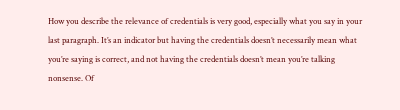How you describe the relevance of credentials is very good, especially what you say in your last paragraph. It’s an indicator but having the credentials doesn’t necessarily mean what you’re saying is correct, and not having the credentials doesn’t mean you’re talking nonsense. Of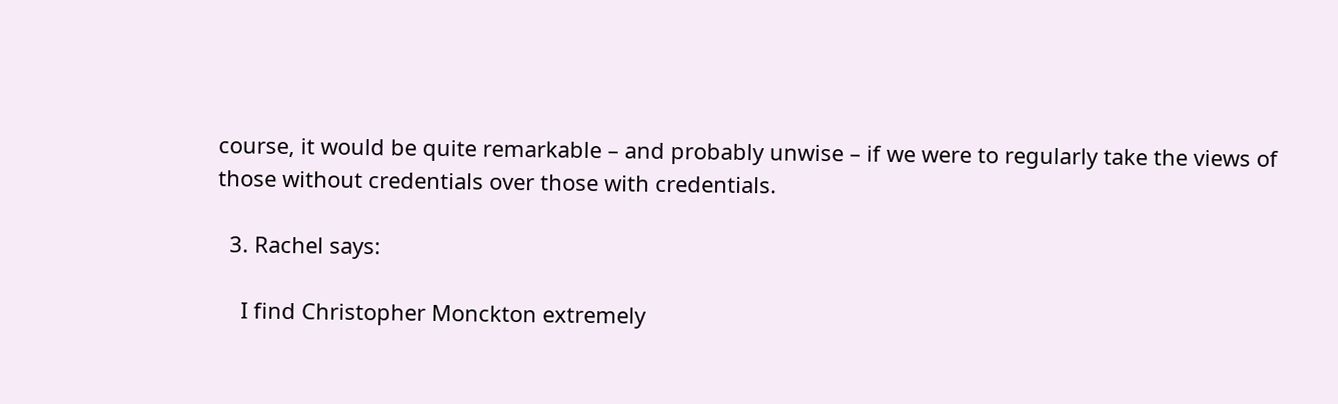course, it would be quite remarkable – and probably unwise – if we were to regularly take the views of those without credentials over those with credentials.

  3. Rachel says:

    I find Christopher Monckton extremely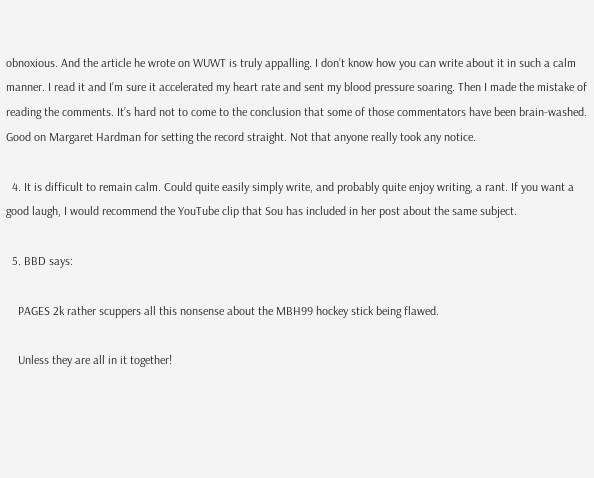obnoxious. And the article he wrote on WUWT is truly appalling. I don’t know how you can write about it in such a calm manner. I read it and I’m sure it accelerated my heart rate and sent my blood pressure soaring. Then I made the mistake of reading the comments. It’s hard not to come to the conclusion that some of those commentators have been brain-washed. Good on Margaret Hardman for setting the record straight. Not that anyone really took any notice.

  4. It is difficult to remain calm. Could quite easily simply write, and probably quite enjoy writing, a rant. If you want a good laugh, I would recommend the YouTube clip that Sou has included in her post about the same subject.

  5. BBD says:

    PAGES 2k rather scuppers all this nonsense about the MBH99 hockey stick being flawed.

    Unless they are all in it together!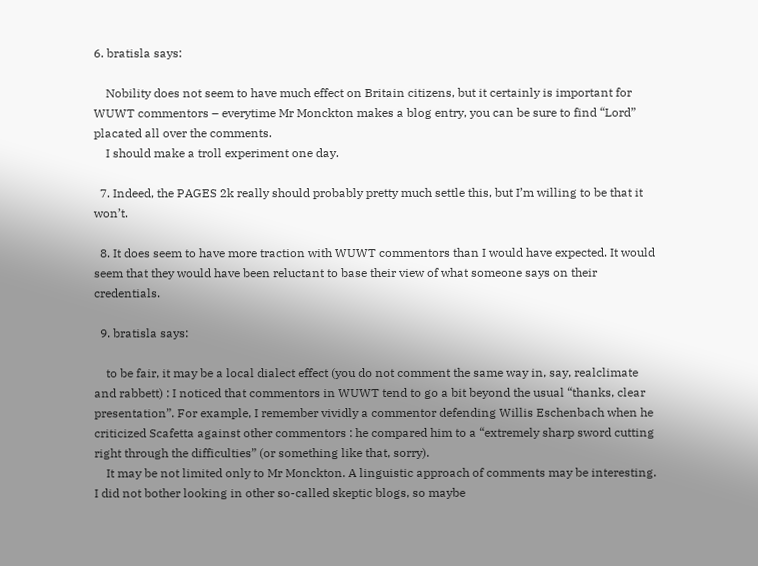6. bratisla says:

    Nobility does not seem to have much effect on Britain citizens, but it certainly is important for WUWT commentors – everytime Mr Monckton makes a blog entry, you can be sure to find “Lord” placated all over the comments.
    I should make a troll experiment one day.

  7. Indeed, the PAGES 2k really should probably pretty much settle this, but I’m willing to be that it won’t.

  8. It does seem to have more traction with WUWT commentors than I would have expected. It would seem that they would have been reluctant to base their view of what someone says on their credentials.

  9. bratisla says:

    to be fair, it may be a local dialect effect (you do not comment the same way in, say, realclimate and rabbett) : I noticed that commentors in WUWT tend to go a bit beyond the usual “thanks, clear presentation”. For example, I remember vividly a commentor defending Willis Eschenbach when he criticized Scafetta against other commentors : he compared him to a “extremely sharp sword cutting right through the difficulties” (or something like that, sorry).
    It may be not limited only to Mr Monckton. A linguistic approach of comments may be interesting. I did not bother looking in other so-called skeptic blogs, so maybe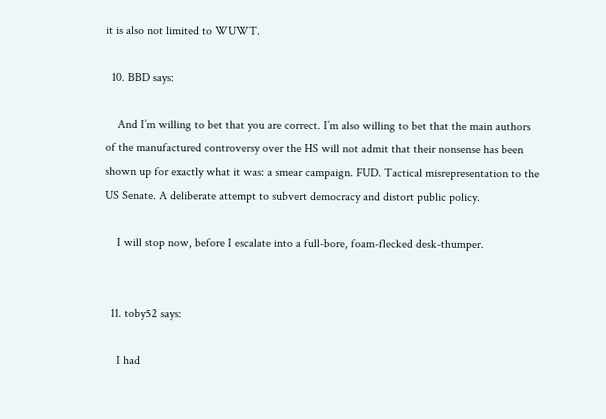it is also not limited to WUWT.

  10. BBD says:

    And I’m willing to bet that you are correct. I’m also willing to bet that the main authors of the manufactured controversy over the HS will not admit that their nonsense has been shown up for exactly what it was: a smear campaign. FUD. Tactical misrepresentation to the US Senate. A deliberate attempt to subvert democracy and distort public policy.

    I will stop now, before I escalate into a full-bore, foam-flecked desk-thumper.


  11. toby52 says:

    I had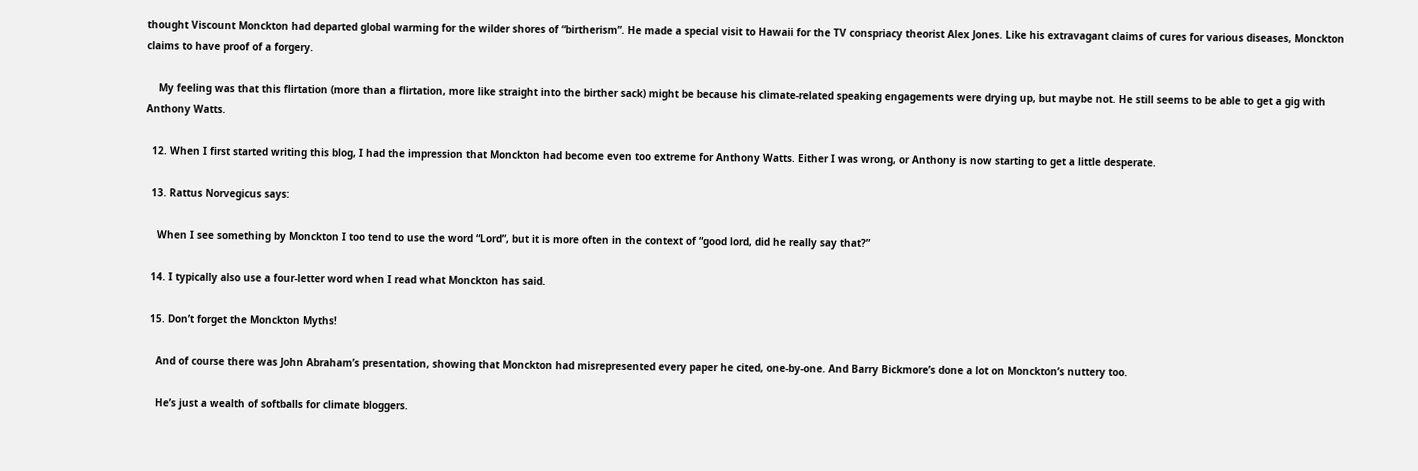thought Viscount Monckton had departed global warming for the wilder shores of “birtherism”. He made a special visit to Hawaii for the TV conspriacy theorist Alex Jones. Like his extravagant claims of cures for various diseases, Monckton claims to have proof of a forgery.

    My feeling was that this flirtation (more than a flirtation, more like straight into the birther sack) might be because his climate-related speaking engagements were drying up, but maybe not. He still seems to be able to get a gig with Anthony Watts.

  12. When I first started writing this blog, I had the impression that Monckton had become even too extreme for Anthony Watts. Either I was wrong, or Anthony is now starting to get a little desperate.

  13. Rattus Norvegicus says:

    When I see something by Monckton I too tend to use the word “Lord”, but it is more often in the context of “good lord, did he really say that?”

  14. I typically also use a four-letter word when I read what Monckton has said.

  15. Don’t forget the Monckton Myths!

    And of course there was John Abraham’s presentation, showing that Monckton had misrepresented every paper he cited, one-by-one. And Barry Bickmore’s done a lot on Monckton’s nuttery too.

    He’s just a wealth of softballs for climate bloggers.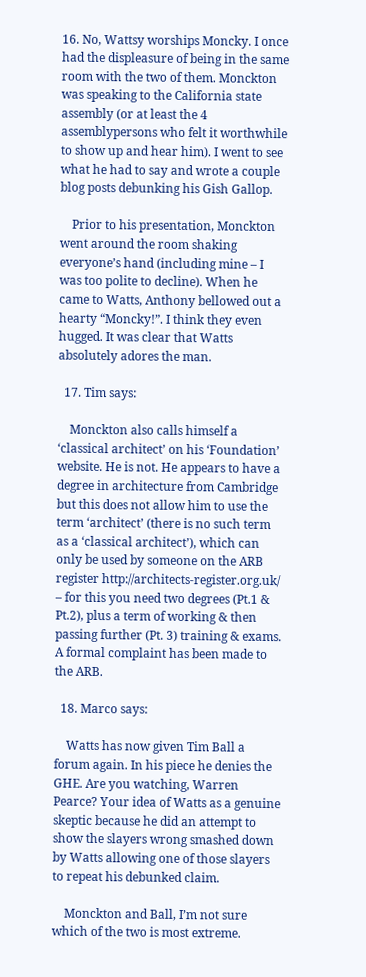16. No, Wattsy worships Moncky. I once had the displeasure of being in the same room with the two of them. Monckton was speaking to the California state assembly (or at least the 4 assemblypersons who felt it worthwhile to show up and hear him). I went to see what he had to say and wrote a couple blog posts debunking his Gish Gallop.

    Prior to his presentation, Monckton went around the room shaking everyone’s hand (including mine – I was too polite to decline). When he came to Watts, Anthony bellowed out a hearty “Moncky!”. I think they even hugged. It was clear that Watts absolutely adores the man.

  17. Tim says:

    Monckton also calls himself a ‘classical architect’ on his ‘Foundation’ website. He is not. He appears to have a degree in architecture from Cambridge but this does not allow him to use the term ‘architect’ (there is no such term as a ‘classical architect’), which can only be used by someone on the ARB register http://architects-register.org.uk/ – for this you need two degrees (Pt.1 & Pt.2), plus a term of working & then passing further (Pt. 3) training & exams. A formal complaint has been made to the ARB.

  18. Marco says:

    Watts has now given Tim Ball a forum again. In his piece he denies the GHE. Are you watching, Warren Pearce? Your idea of Watts as a genuine skeptic because he did an attempt to show the slayers wrong smashed down by Watts allowing one of those slayers to repeat his debunked claim.

    Monckton and Ball, I’m not sure which of the two is most extreme.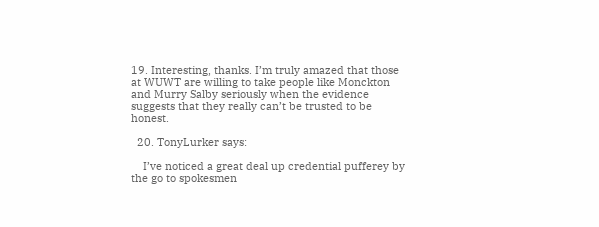19. Interesting, thanks. I’m truly amazed that those at WUWT are willing to take people like Monckton and Murry Salby seriously when the evidence suggests that they really can’t be trusted to be honest.

  20. TonyLurker says:

    I’ve noticed a great deal up credential pufferey by the go to spokesmen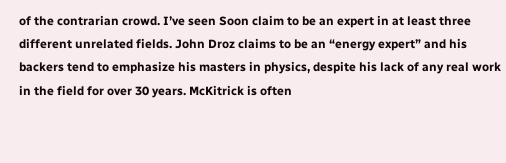of the contrarian crowd. I’ve seen Soon claim to be an expert in at least three different unrelated fields. John Droz claims to be an “energy expert” and his backers tend to emphasize his masters in physics, despite his lack of any real work in the field for over 30 years. McKitrick is often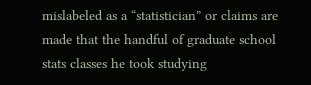mislabeled as a “statistician” or claims are made that the handful of graduate school stats classes he took studying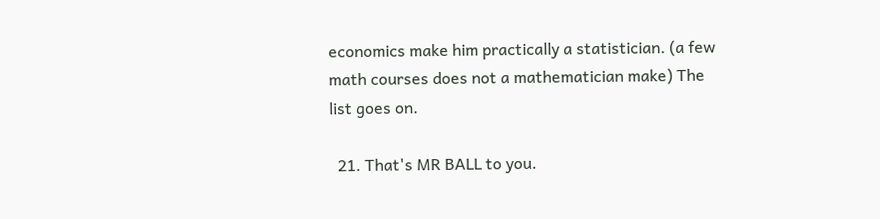economics make him practically a statistician. (a few math courses does not a mathematician make) The list goes on.

  21. That's MR BALL to you.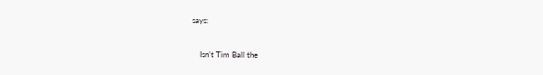says:

    Isn’t Tim Ball the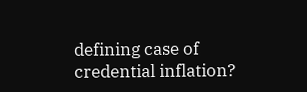defining case of credential inflation?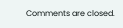Comments are closed.